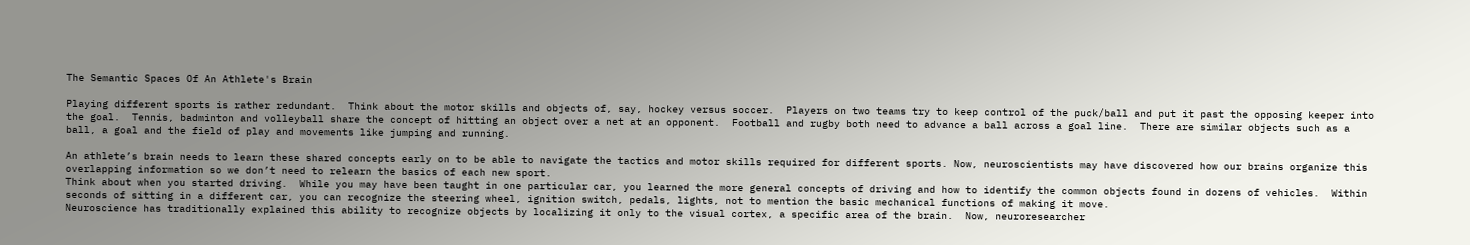The Semantic Spaces Of An Athlete's Brain

Playing different sports is rather redundant.  Think about the motor skills and objects of, say, hockey versus soccer.  Players on two teams try to keep control of the puck/ball and put it past the opposing keeper into the goal.  Tennis, badminton and volleyball share the concept of hitting an object over a net at an opponent.  Football and rugby both need to advance a ball across a goal line.  There are similar objects such as a ball, a goal and the field of play and movements like jumping and running.

An athlete’s brain needs to learn these shared concepts early on to be able to navigate the tactics and motor skills required for different sports. Now, neuroscientists may have discovered how our brains organize this overlapping information so we don’t need to relearn the basics of each new sport.
Think about when you started driving.  While you may have been taught in one particular car, you learned the more general concepts of driving and how to identify the common objects found in dozens of vehicles.  Within seconds of sitting in a different car, you can recognize the steering wheel, ignition switch, pedals, lights, not to mention the basic mechanical functions of making it move.
Neuroscience has traditionally explained this ability to recognize objects by localizing it only to the visual cortex, a specific area of the brain.  Now, neuroresearcher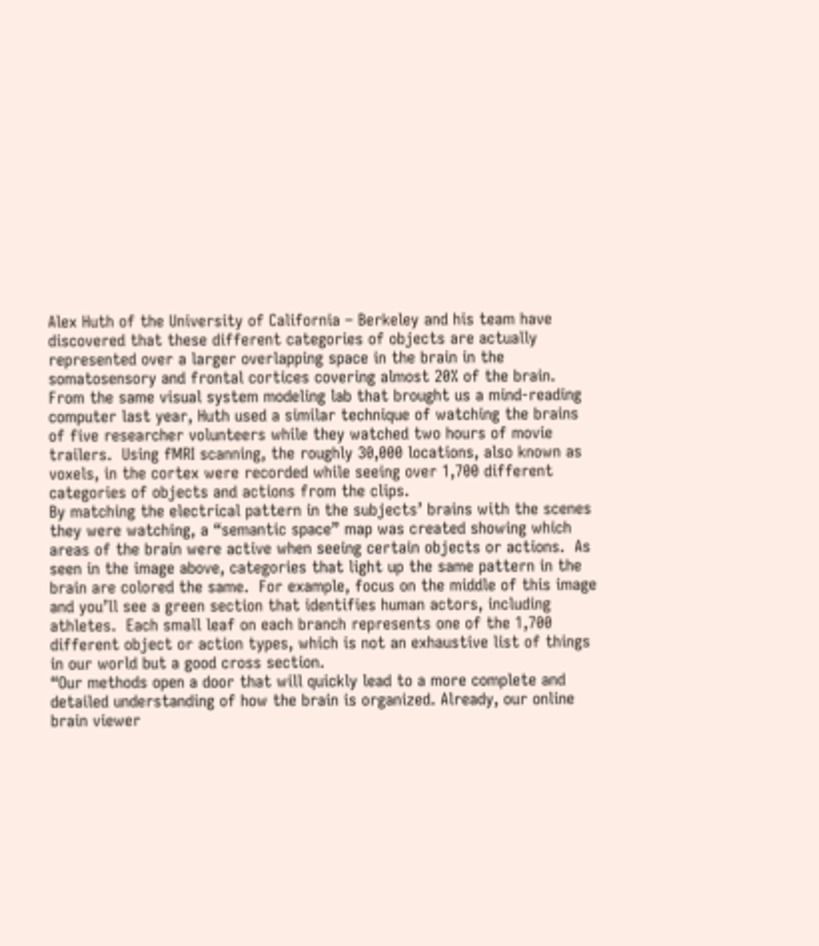Alex Huth of the University of California – Berkeley and his team have discovered that these different categories of objects are actually represented over a larger overlapping space in the brain in the somatosensory and frontal cortices covering almost 20% of the brain.
From the same visual system modeling lab that brought us a mind-reading computer last year, Huth used a similar technique of watching the brains of five researcher volunteers while they watched two hours of movie trailers.  Using fMRI scanning, the roughly 30,000 locations, also known as voxels, in the cortex were recorded while seeing over 1,700 different categories of objects and actions from the clips.
By matching the electrical pattern in the subjects’ brains with the scenes they were watching, a “semantic space” map was created showing which areas of the brain were active when seeing certain objects or actions.  As seen in the image above, categories that light up the same pattern in the brain are colored the same.  For example, focus on the middle of this image and you’ll see a green section that identifies human actors, including athletes.  Each small leaf on each branch represents one of the 1,700 different object or action types, which is not an exhaustive list of things in our world but a good cross section.
“Our methods open a door that will quickly lead to a more complete and detailed understanding of how the brain is organized. Already, our online brain viewer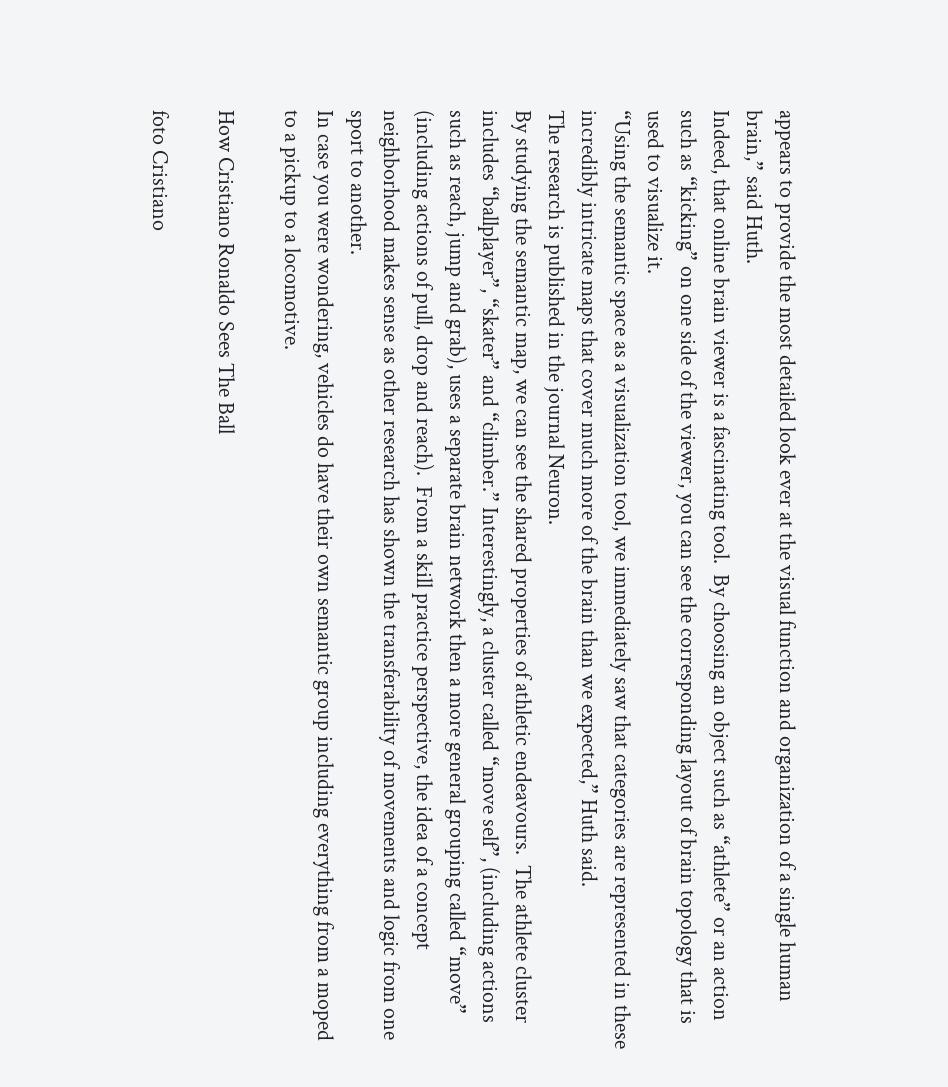appears to provide the most detailed look ever at the visual function and organization of a single human brain,” said Huth.
Indeed, that online brain viewer is a fascinating tool.  By choosing an object such as “athlete” or an action such as “kicking” on one side of the viewer, you can see the corresponding layout of brain topology that is used to visualize it.
“Using the semantic space as a visualization tool, we immediately saw that categories are represented in these incredibly intricate maps that cover much more of the brain than we expected,” Huth said.
The research is published in the journal Neuron.
By studying the semantic map, we can see the shared properties of athletic endeavours.  The athlete cluster includes “ballplayer”, “skater” and “climber.” Interestingly, a cluster called “move self”, (including actions such as reach, jump and grab), uses a separate brain network then a more general grouping called “move” (including actions of pull, drop and reach).  From a skill practice perspective, the idea of a concept neighborhood makes sense as other research has shown the transferability of movements and logic from one sport to another.
In case you were wondering, vehicles do have their own semantic group including everything from a moped to a pickup to a locomotive.

How Cristiano Ronaldo Sees The Ball

foto Cristiano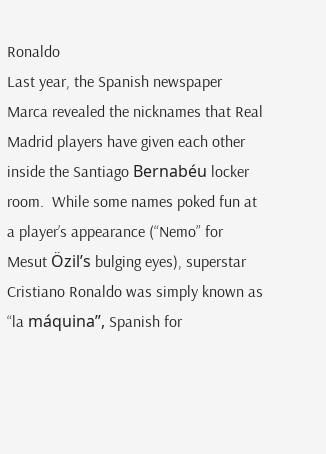Ronaldo
Last year, the Spanish newspaper Marca revealed the nicknames that Real Madrid players have given each other inside the Santiago Bernabéu locker room.  While some names poked fun at a player’s appearance (“Nemo” for Mesut Özil’s bulging eyes), superstar Cristiano Ronaldo was simply known as “la máquina”, Spanish for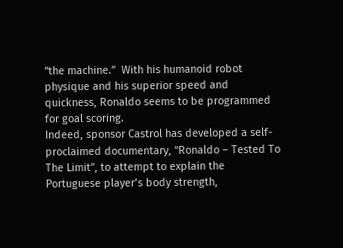“the machine.”  With his humanoid robot physique and his superior speed and quickness, Ronaldo seems to be programmed for goal scoring.
Indeed, sponsor Castrol has developed a self-proclaimed documentary, “Ronaldo – Tested To The Limit”, to attempt to explain the Portuguese player’s body strength,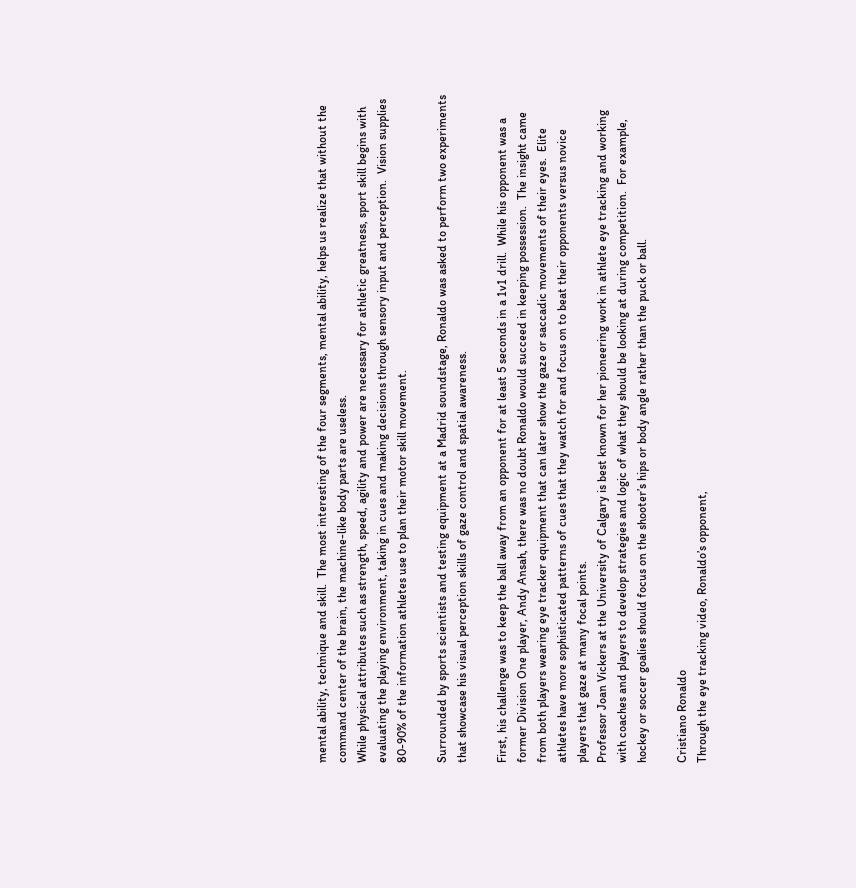mental ability, technique and skill.  The most interesting of the four segments, mental ability, helps us realize that without the command center of the brain, the machine-like body parts are useless.
While physical attributes such as strength, speed, agility and power are necessary for athletic greatness, sport skill begins with evaluating the playing environment, taking in cues and making decisions through sensory input and perception.  Vision supplies 80-90% of the information athletes use to plan their motor skill movement.

Surrounded by sports scientists and testing equipment at a Madrid soundstage, Ronaldo was asked to perform two experiments that showcase his visual perception skills of gaze control and spatial awareness.

First, his challenge was to keep the ball away from an opponent for at least 5 seconds in a 1v1 drill.  While his opponent was a former Division One player, Andy Ansah, there was no doubt Ronaldo would succeed in keeping possession.  The insight came from both players wearing eye tracker equipment that can later show the gaze or saccadic movements of their eyes.  Elite athletes have more sophisticated patterns of cues that they watch for and focus on to beat their opponents versus novice players that gaze at many focal points.
Professor Joan Vickers at the University of Calgary is best known for her pioneering work in athlete eye tracking and working with coaches and players to develop strategies and logic of what they should be looking at during competition.  For example, hockey or soccer goalies should focus on the shooter’s hips or body angle rather than the puck or ball.

Cristiano Ronaldo
Through the eye tracking video, Ronaldo’s opponent,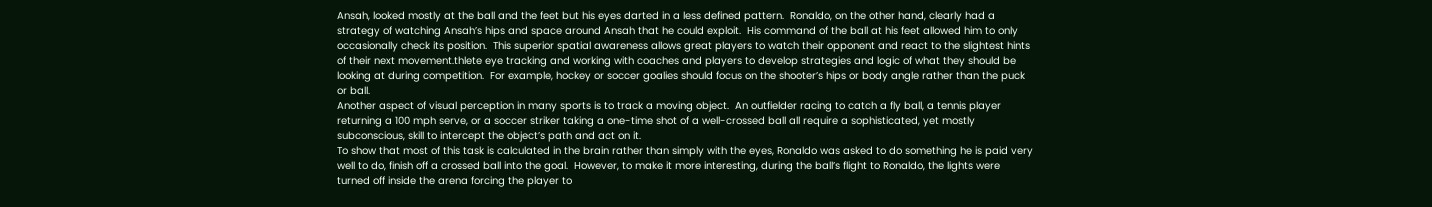Ansah, looked mostly at the ball and the feet but his eyes darted in a less defined pattern.  Ronaldo, on the other hand, clearly had a strategy of watching Ansah’s hips and space around Ansah that he could exploit.  His command of the ball at his feet allowed him to only occasionally check its position.  This superior spatial awareness allows great players to watch their opponent and react to the slightest hints of their next movement.thlete eye tracking and working with coaches and players to develop strategies and logic of what they should be looking at during competition.  For example, hockey or soccer goalies should focus on the shooter’s hips or body angle rather than the puck or ball.
Another aspect of visual perception in many sports is to track a moving object.  An outfielder racing to catch a fly ball, a tennis player returning a 100 mph serve, or a soccer striker taking a one-time shot of a well-crossed ball all require a sophisticated, yet mostly subconscious, skill to intercept the object’s path and act on it.
To show that most of this task is calculated in the brain rather than simply with the eyes, Ronaldo was asked to do something he is paid very well to do, finish off a crossed ball into the goal.  However, to make it more interesting, during the ball’s flight to Ronaldo, the lights were turned off inside the arena forcing the player to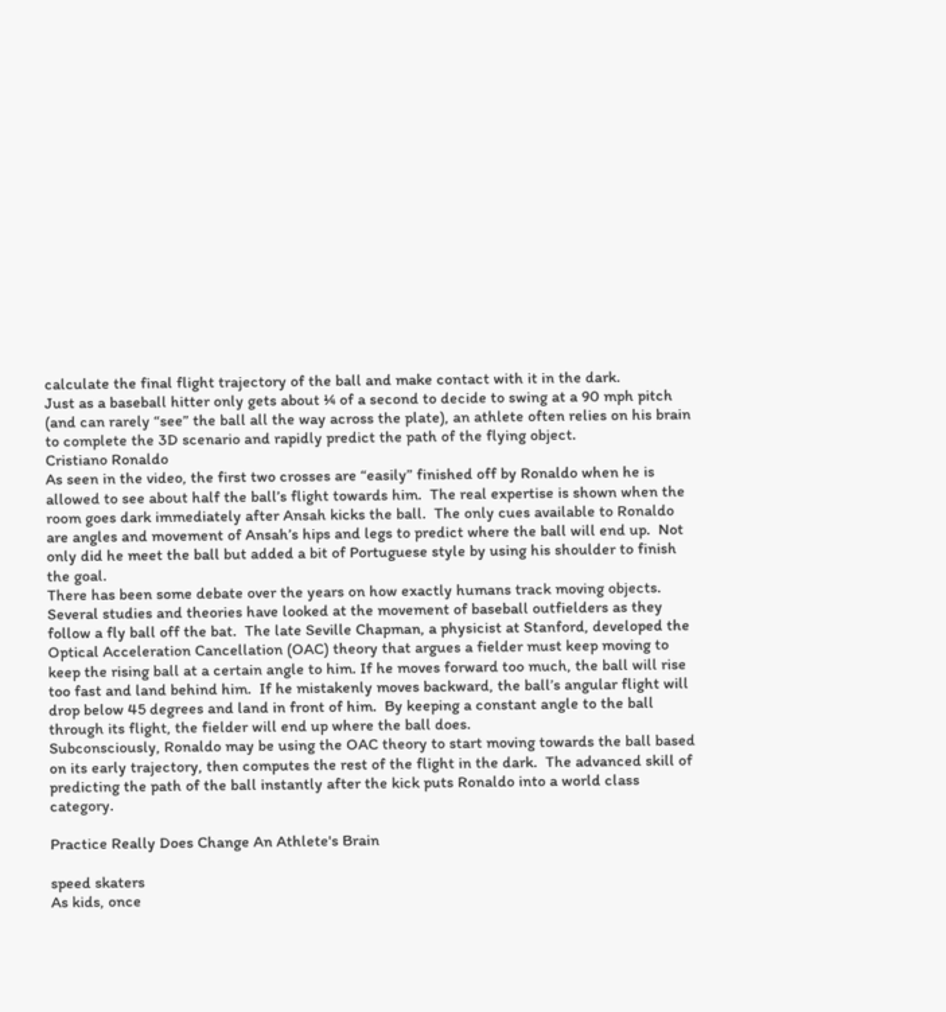calculate the final flight trajectory of the ball and make contact with it in the dark.
Just as a baseball hitter only gets about ¼ of a second to decide to swing at a 90 mph pitch (and can rarely “see” the ball all the way across the plate), an athlete often relies on his brain to complete the 3D scenario and rapidly predict the path of the flying object.
Cristiano Ronaldo
As seen in the video, the first two crosses are “easily” finished off by Ronaldo when he is allowed to see about half the ball’s flight towards him.  The real expertise is shown when the room goes dark immediately after Ansah kicks the ball.  The only cues available to Ronaldo are angles and movement of Ansah’s hips and legs to predict where the ball will end up.  Not only did he meet the ball but added a bit of Portuguese style by using his shoulder to finish the goal.
There has been some debate over the years on how exactly humans track moving objects.  Several studies and theories have looked at the movement of baseball outfielders as they follow a fly ball off the bat.  The late Seville Chapman, a physicist at Stanford, developed the Optical Acceleration Cancellation (OAC) theory that argues a fielder must keep moving to keep the rising ball at a certain angle to him. If he moves forward too much, the ball will rise too fast and land behind him.  If he mistakenly moves backward, the ball’s angular flight will drop below 45 degrees and land in front of him.  By keeping a constant angle to the ball through its flight, the fielder will end up where the ball does.
Subconsciously, Ronaldo may be using the OAC theory to start moving towards the ball based on its early trajectory, then computes the rest of the flight in the dark.  The advanced skill of predicting the path of the ball instantly after the kick puts Ronaldo into a world class category.

Practice Really Does Change An Athlete's Brain

speed skaters
As kids, once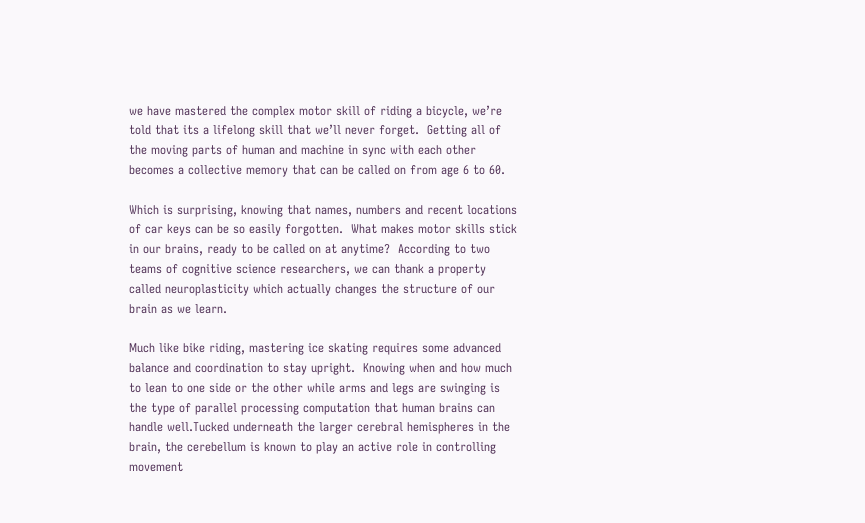we have mastered the complex motor skill of riding a bicycle, we’re told that its a lifelong skill that we’ll never forget.  Getting all of the moving parts of human and machine in sync with each other becomes a collective memory that can be called on from age 6 to 60.

Which is surprising, knowing that names, numbers and recent locations of car keys can be so easily forgotten.  What makes motor skills stick in our brains, ready to be called on at anytime?  According to two teams of cognitive science researchers, we can thank a property called neuroplasticity which actually changes the structure of our brain as we learn.

Much like bike riding, mastering ice skating requires some advanced balance and coordination to stay upright.  Knowing when and how much to lean to one side or the other while arms and legs are swinging is the type of parallel processing computation that human brains can handle well.Tucked underneath the larger cerebral hemispheres in the brain, the cerebellum is known to play an active role in controlling movement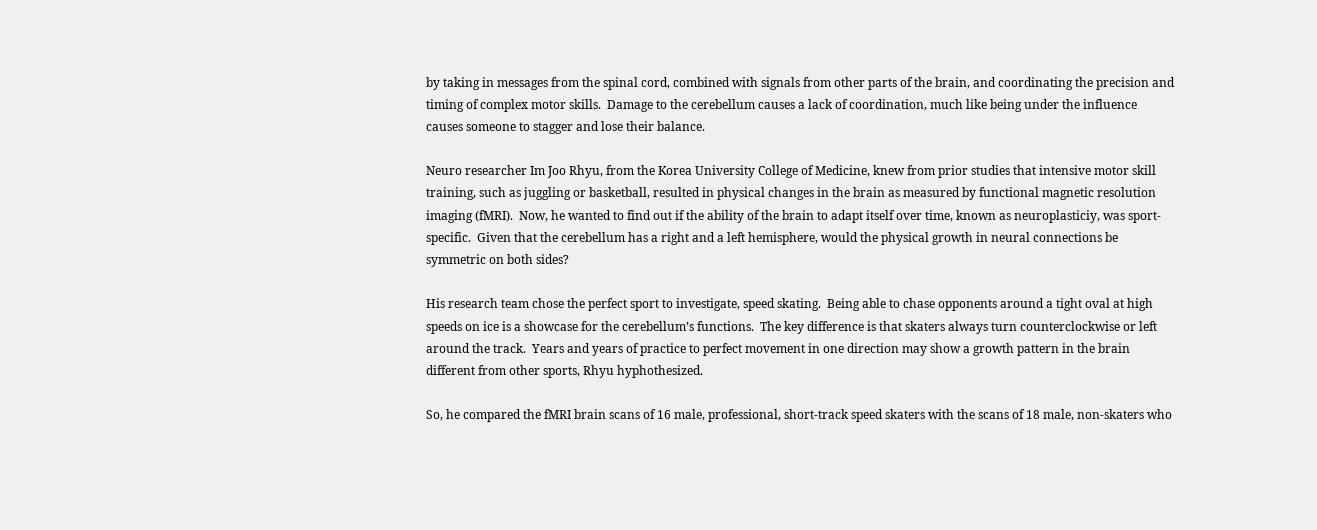by taking in messages from the spinal cord, combined with signals from other parts of the brain, and coordinating the precision and timing of complex motor skills.  Damage to the cerebellum causes a lack of coordination, much like being under the influence causes someone to stagger and lose their balance.

Neuro researcher Im Joo Rhyu, from the Korea University College of Medicine, knew from prior studies that intensive motor skill training, such as juggling or basketball, resulted in physical changes in the brain as measured by functional magnetic resolution imaging (fMRI).  Now, he wanted to find out if the ability of the brain to adapt itself over time, known as neuroplasticiy, was sport-specific.  Given that the cerebellum has a right and a left hemisphere, would the physical growth in neural connections be symmetric on both sides?

His research team chose the perfect sport to investigate, speed skating.  Being able to chase opponents around a tight oval at high speeds on ice is a showcase for the cerebellum’s functions.  The key difference is that skaters always turn counterclockwise or left around the track.  Years and years of practice to perfect movement in one direction may show a growth pattern in the brain different from other sports, Rhyu hyphothesized.

So, he compared the fMRI brain scans of 16 male, professional, short-track speed skaters with the scans of 18 male, non-skaters who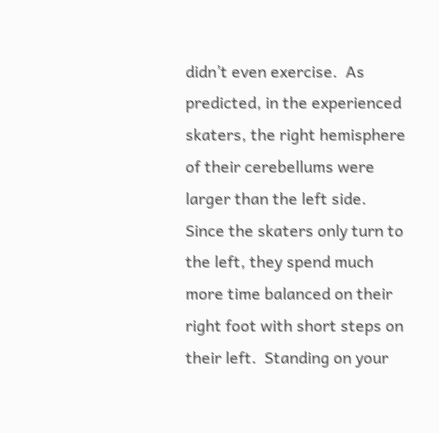didn’t even exercise.  As predicted, in the experienced skaters, the right hemisphere of their cerebellums were larger than the left side.  Since the skaters only turn to the left, they spend much more time balanced on their right foot with short steps on their left.  Standing on your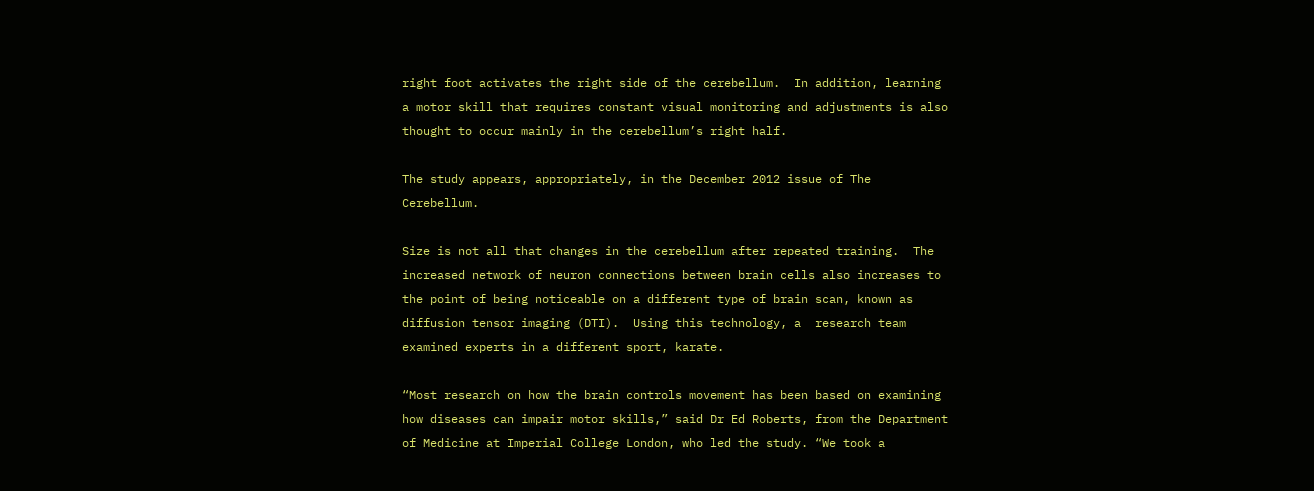right foot activates the right side of the cerebellum.  In addition, learning a motor skill that requires constant visual monitoring and adjustments is also thought to occur mainly in the cerebellum’s right half.

The study appears, appropriately, in the December 2012 issue of The Cerebellum.

Size is not all that changes in the cerebellum after repeated training.  The increased network of neuron connections between brain cells also increases to the point of being noticeable on a different type of brain scan, known as diffusion tensor imaging (DTI).  Using this technology, a  research team examined experts in a different sport, karate.

“Most research on how the brain controls movement has been based on examining how diseases can impair motor skills,” said Dr Ed Roberts, from the Department of Medicine at Imperial College London, who led the study. “We took a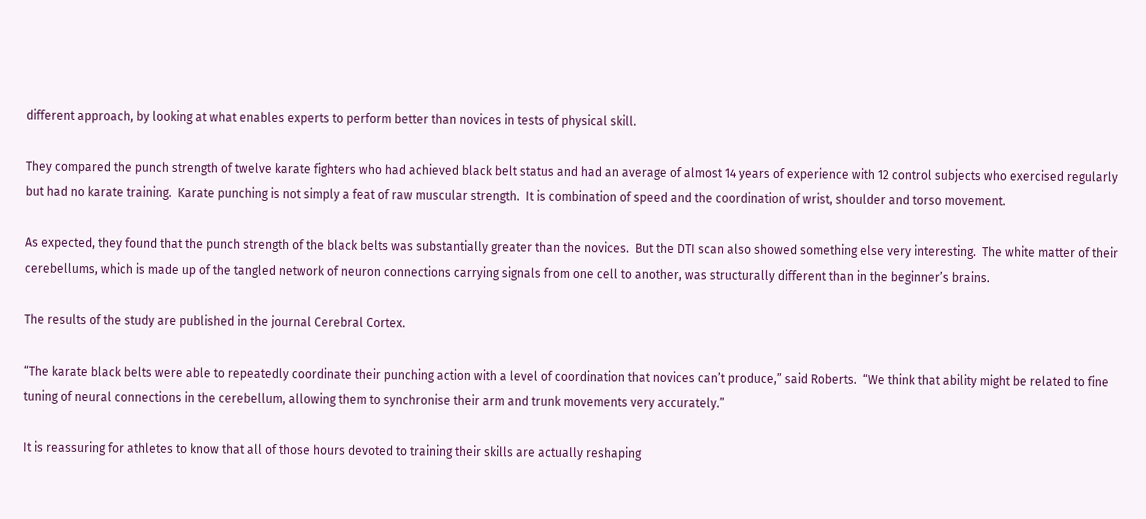different approach, by looking at what enables experts to perform better than novices in tests of physical skill.

They compared the punch strength of twelve karate fighters who had achieved black belt status and had an average of almost 14 years of experience with 12 control subjects who exercised regularly but had no karate training.  Karate punching is not simply a feat of raw muscular strength.  It is combination of speed and the coordination of wrist, shoulder and torso movement.

As expected, they found that the punch strength of the black belts was substantially greater than the novices.  But the DTI scan also showed something else very interesting.  The white matter of their cerebellums, which is made up of the tangled network of neuron connections carrying signals from one cell to another, was structurally different than in the beginner’s brains.

The results of the study are published in the journal Cerebral Cortex.

“The karate black belts were able to repeatedly coordinate their punching action with a level of coordination that novices can’t produce,” said Roberts.  “We think that ability might be related to fine tuning of neural connections in the cerebellum, allowing them to synchronise their arm and trunk movements very accurately.”

It is reassuring for athletes to know that all of those hours devoted to training their skills are actually reshaping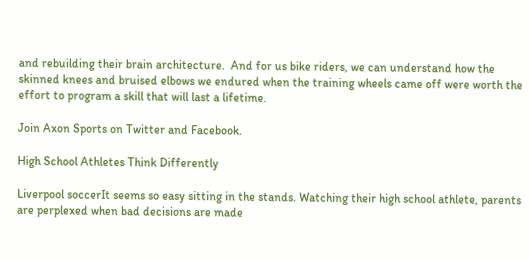and rebuilding their brain architecture.  And for us bike riders, we can understand how the skinned knees and bruised elbows we endured when the training wheels came off were worth the effort to program a skill that will last a lifetime.

Join Axon Sports on Twitter and Facebook.

High School Athletes Think Differently

Liverpool soccerIt seems so easy sitting in the stands. Watching their high school athlete, parents are perplexed when bad decisions are made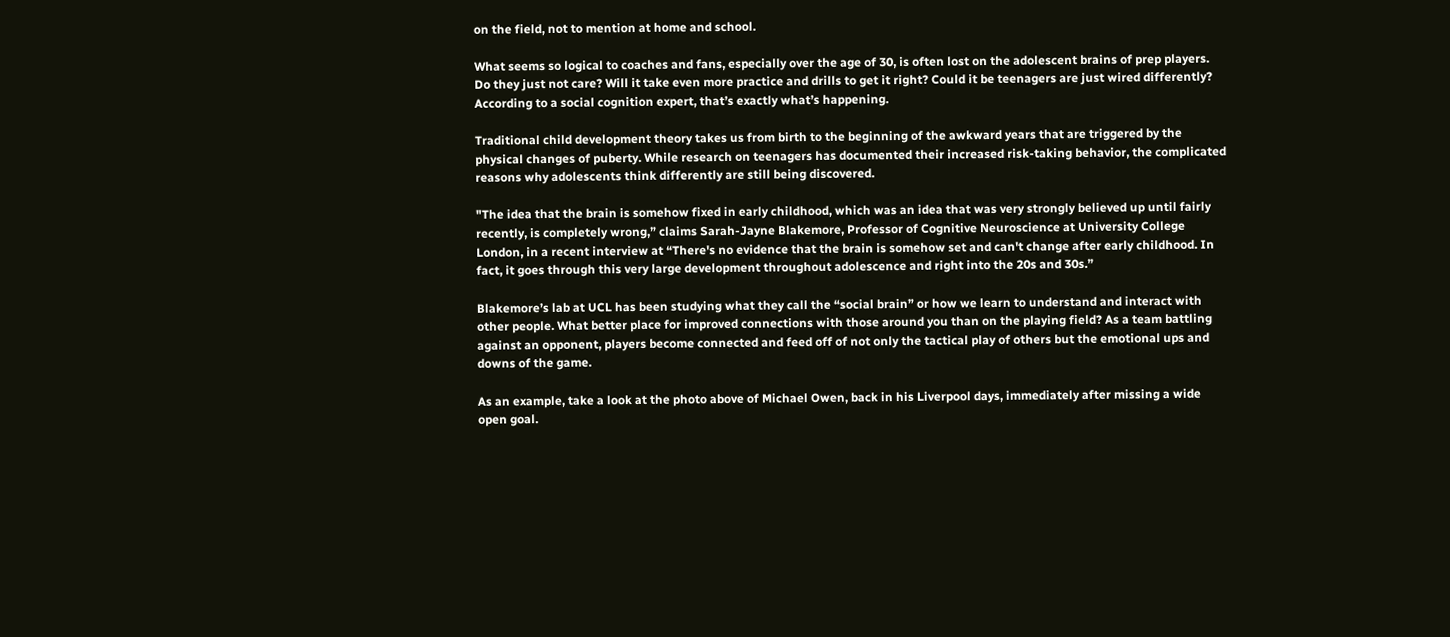on the field, not to mention at home and school.

What seems so logical to coaches and fans, especially over the age of 30, is often lost on the adolescent brains of prep players. Do they just not care? Will it take even more practice and drills to get it right? Could it be teenagers are just wired differently? According to a social cognition expert, that’s exactly what’s happening.

Traditional child development theory takes us from birth to the beginning of the awkward years that are triggered by the physical changes of puberty. While research on teenagers has documented their increased risk-taking behavior, the complicated reasons why adolescents think differently are still being discovered.

"The idea that the brain is somehow fixed in early childhood, which was an idea that was very strongly believed up until fairly recently, is completely wrong,” claims Sarah-Jayne Blakemore, Professor of Cognitive Neuroscience at University College London, in a recent interview at “There's no evidence that the brain is somehow set and can't change after early childhood. In fact, it goes through this very large development throughout adolescence and right into the 20s and 30s.”

Blakemore’s lab at UCL has been studying what they call the “social brain” or how we learn to understand and interact with other people. What better place for improved connections with those around you than on the playing field? As a team battling against an opponent, players become connected and feed off of not only the tactical play of others but the emotional ups and downs of the game.

As an example, take a look at the photo above of Michael Owen, back in his Liverpool days, immediately after missing a wide open goal.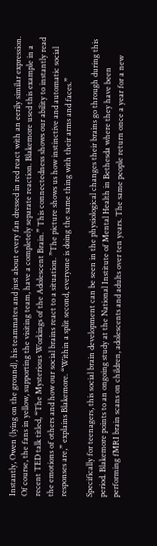Instantly, Owen (lying on the ground), his teammates and just about every fan dressed in red react with an eerily similar expression. Of course, the fans in yellow, supporting the visiting team, have a completely separate reaction. Blakemore used this example in a recent TED talk titled, “The Mysterious Workings of the Adolescent Brain.” This connectedness shows our ability to instantly read the emotions of others and how our social brains react to a situation. ”The picture shows us how instinctive and automatic social responses are,” explains Blakemore. “Within a split second, everyone is doing the same thing with their arms and faces.”

Specifically for teenagers, this social brain development can be seen in the physiological changes their brains go through during this period. Blakemore points to an ongoing study at the National Institute of Mental Health in Bethesda where they have been performing fMRI brain scans on children, adolescents and adults over ten years. The same people return once a year for a new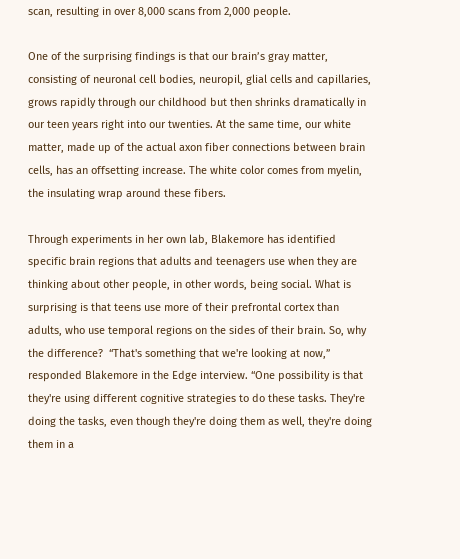scan, resulting in over 8,000 scans from 2,000 people.

One of the surprising findings is that our brain’s gray matter, consisting of neuronal cell bodies, neuropil, glial cells and capillaries, grows rapidly through our childhood but then shrinks dramatically in our teen years right into our twenties. At the same time, our white matter, made up of the actual axon fiber connections between brain cells, has an offsetting increase. The white color comes from myelin, the insulating wrap around these fibers.

Through experiments in her own lab, Blakemore has identified specific brain regions that adults and teenagers use when they are thinking about other people, in other words, being social. What is surprising is that teens use more of their prefrontal cortex than adults, who use temporal regions on the sides of their brain. So, why the difference?  “That's something that we're looking at now,” responded Blakemore in the Edge interview. “One possibility is that they're using different cognitive strategies to do these tasks. They're doing the tasks, even though they're doing them as well, they're doing them in a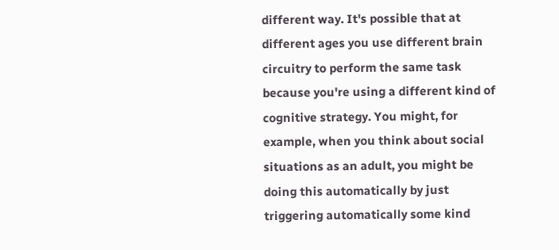different way. It's possible that at different ages you use different brain circuitry to perform the same task because you're using a different kind of cognitive strategy. You might, for example, when you think about social situations as an adult, you might be doing this automatically by just triggering automatically some kind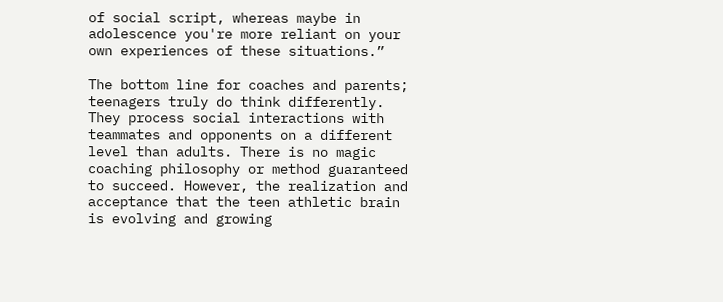of social script, whereas maybe in adolescence you're more reliant on your own experiences of these situations.”

The bottom line for coaches and parents; teenagers truly do think differently. They process social interactions with teammates and opponents on a different level than adults. There is no magic coaching philosophy or method guaranteed to succeed. However, the realization and acceptance that the teen athletic brain is evolving and growing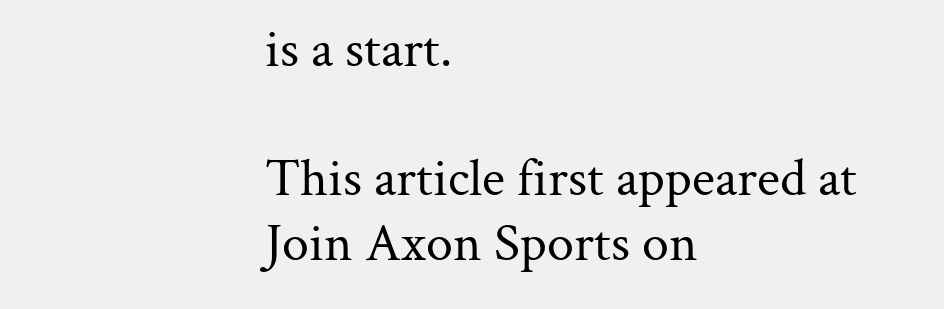is a start.

This article first appeared at  Join Axon Sports on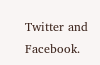Twitter and Facebook.